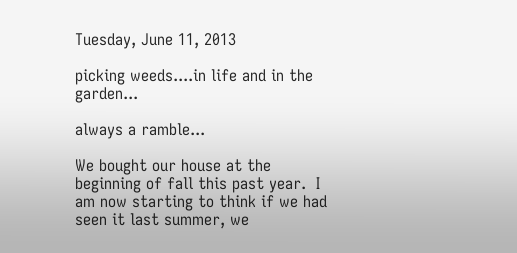Tuesday, June 11, 2013

picking weeds....in life and in the garden...

always a ramble...

We bought our house at the beginning of fall this past year.  I am now starting to think if we had seen it last summer, we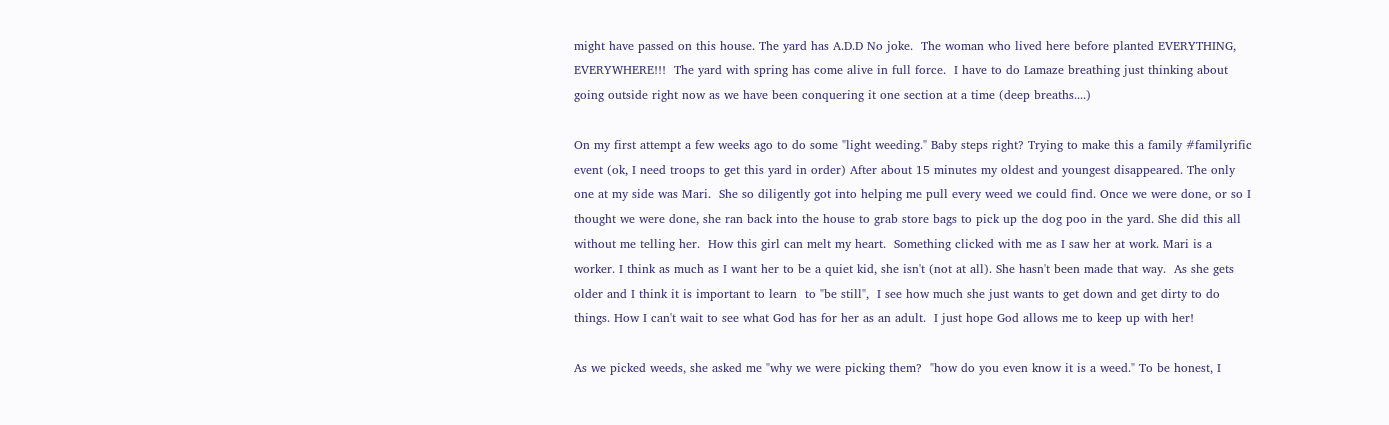might have passed on this house. The yard has A.D.D No joke.  The woman who lived here before planted EVERYTHING, EVERYWHERE!!!  The yard with spring has come alive in full force.  I have to do Lamaze breathing just thinking about going outside right now as we have been conquering it one section at a time (deep breaths....)

On my first attempt a few weeks ago to do some "light weeding." Baby steps right? Trying to make this a family #familyrific  event (ok, I need troops to get this yard in order) After about 15 minutes my oldest and youngest disappeared. The only one at my side was Mari.  She so diligently got into helping me pull every weed we could find. Once we were done, or so I thought we were done, she ran back into the house to grab store bags to pick up the dog poo in the yard. She did this all without me telling her.  How this girl can melt my heart.  Something clicked with me as I saw her at work. Mari is a worker. I think as much as I want her to be a quiet kid, she isn't (not at all). She hasn't been made that way.  As she gets older and I think it is important to learn  to "be still",  I see how much she just wants to get down and get dirty to do things. How I can't wait to see what God has for her as an adult.  I just hope God allows me to keep up with her!

As we picked weeds, she asked me "why we were picking them?  "how do you even know it is a weed." To be honest, I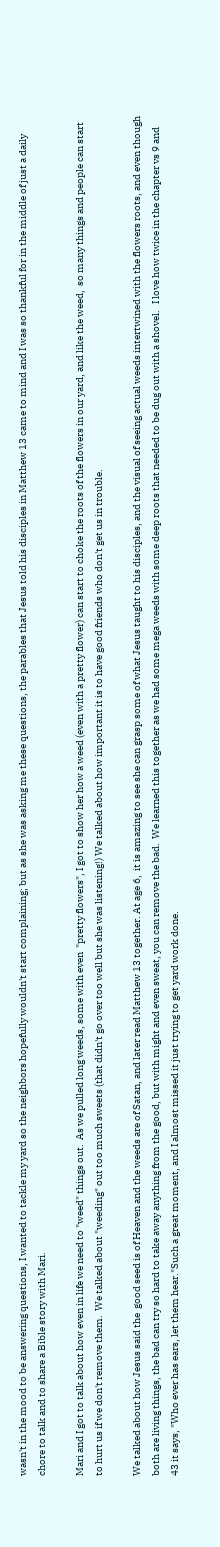wasn't in the mood to be answering questions, I wanted to tackle my yard so the neighbors hopefully wouldn't start complaining; but as she was asking me these questions, the parables that Jesus told his disciples in Matthew 13 came to mind and I was so thankful for in the middle of just a daily chore to talk and to share a Bible story with Mari.

Mari and I got to talk about how even in life we need to "weed" things out.  As we pulled long weeds, some with even  "pretty flowers", I got to show her how a weed (even with a pretty flower) can start to choke the roots of the flowers in our yard, and like the weed,  so many things and people can start to hurt us if we don't remove them.  We talked about "weeding" out too much sweets (that didn't go over too well but she was listening!) We talked about how important it is to have good friends who don't get us in trouble.

We talked about how Jesus said the  good seed is of Heaven and the weeds are of Satan, and later read Matthew 13 together. At age 6,  it is amazing to see she can grasp some of what Jesus taught to his disciples, and the visual of seeing actual weeds intertwined with the flowers roots, and even though  both are living things, the bad can try so hard to take away anything from the good, but with might and even sweat, you can remove the bad.  We learned this together as we had some mega weeds with some deep roots that needed to be dug out with a shovel.   I love how twice in the chapter vs 9 and  43 it says, "Who ever has ears, let them hear."Such a great moment, and I almost missed it just trying to get yard work done.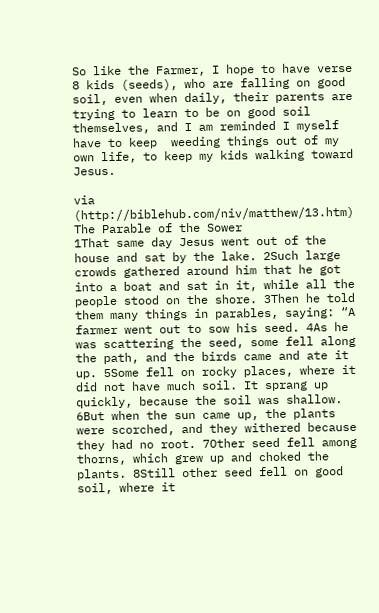So like the Farmer, I hope to have verse 8 kids (seeds), who are falling on good soil, even when daily, their parents are trying to learn to be on good soil themselves, and I am reminded I myself have to keep  weeding things out of my own life, to keep my kids walking toward Jesus.

via (http://biblehub.com/niv/matthew/13.htm)
The Parable of the Sower
1That same day Jesus went out of the house and sat by the lake. 2Such large crowds gathered around him that he got into a boat and sat in it, while all the people stood on the shore. 3Then he told them many things in parables, saying: “A farmer went out to sow his seed. 4As he was scattering the seed, some fell along the path, and the birds came and ate it up. 5Some fell on rocky places, where it did not have much soil. It sprang up quickly, because the soil was shallow. 6But when the sun came up, the plants were scorched, and they withered because they had no root. 7Other seed fell among thorns, which grew up and choked the plants. 8Still other seed fell on good soil, where it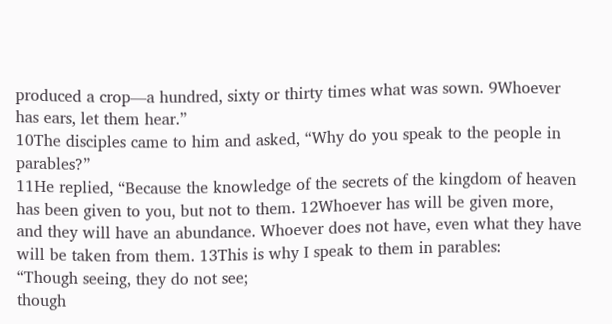produced a crop—a hundred, sixty or thirty times what was sown. 9Whoever has ears, let them hear.”
10The disciples came to him and asked, “Why do you speak to the people in parables?”
11He replied, “Because the knowledge of the secrets of the kingdom of heaven has been given to you, but not to them. 12Whoever has will be given more, and they will have an abundance. Whoever does not have, even what they have will be taken from them. 13This is why I speak to them in parables:
“Though seeing, they do not see;
though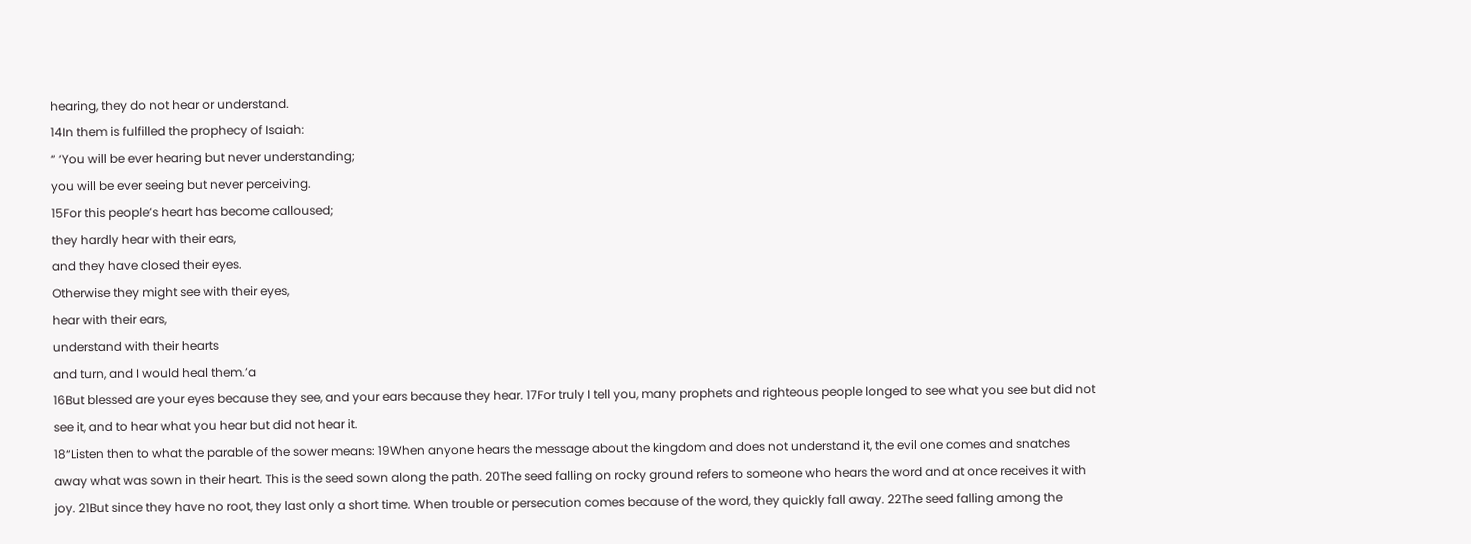hearing, they do not hear or understand.
14In them is fulfilled the prophecy of Isaiah:
“ ‘You will be ever hearing but never understanding;
you will be ever seeing but never perceiving.
15For this people’s heart has become calloused;
they hardly hear with their ears,
and they have closed their eyes.
Otherwise they might see with their eyes,
hear with their ears,
understand with their hearts
and turn, and I would heal them.’a
16But blessed are your eyes because they see, and your ears because they hear. 17For truly I tell you, many prophets and righteous people longed to see what you see but did not see it, and to hear what you hear but did not hear it.
18“Listen then to what the parable of the sower means: 19When anyone hears the message about the kingdom and does not understand it, the evil one comes and snatches away what was sown in their heart. This is the seed sown along the path. 20The seed falling on rocky ground refers to someone who hears the word and at once receives it with joy. 21But since they have no root, they last only a short time. When trouble or persecution comes because of the word, they quickly fall away. 22The seed falling among the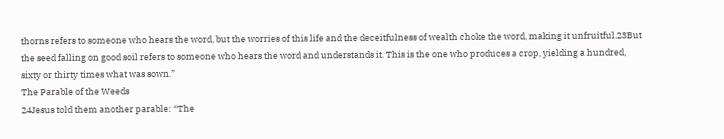thorns refers to someone who hears the word, but the worries of this life and the deceitfulness of wealth choke the word, making it unfruitful.23But the seed falling on good soil refers to someone who hears the word and understands it. This is the one who produces a crop, yielding a hundred, sixty or thirty times what was sown.”
The Parable of the Weeds
24Jesus told them another parable: “The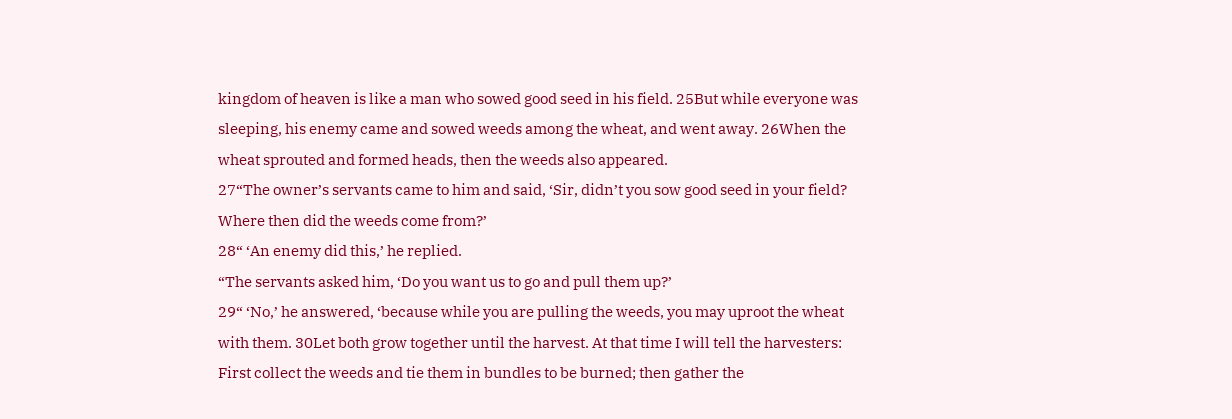kingdom of heaven is like a man who sowed good seed in his field. 25But while everyone was sleeping, his enemy came and sowed weeds among the wheat, and went away. 26When the wheat sprouted and formed heads, then the weeds also appeared.
27“The owner’s servants came to him and said, ‘Sir, didn’t you sow good seed in your field? Where then did the weeds come from?’
28“ ‘An enemy did this,’ he replied.
“The servants asked him, ‘Do you want us to go and pull them up?’
29“ ‘No,’ he answered, ‘because while you are pulling the weeds, you may uproot the wheat with them. 30Let both grow together until the harvest. At that time I will tell the harvesters: First collect the weeds and tie them in bundles to be burned; then gather the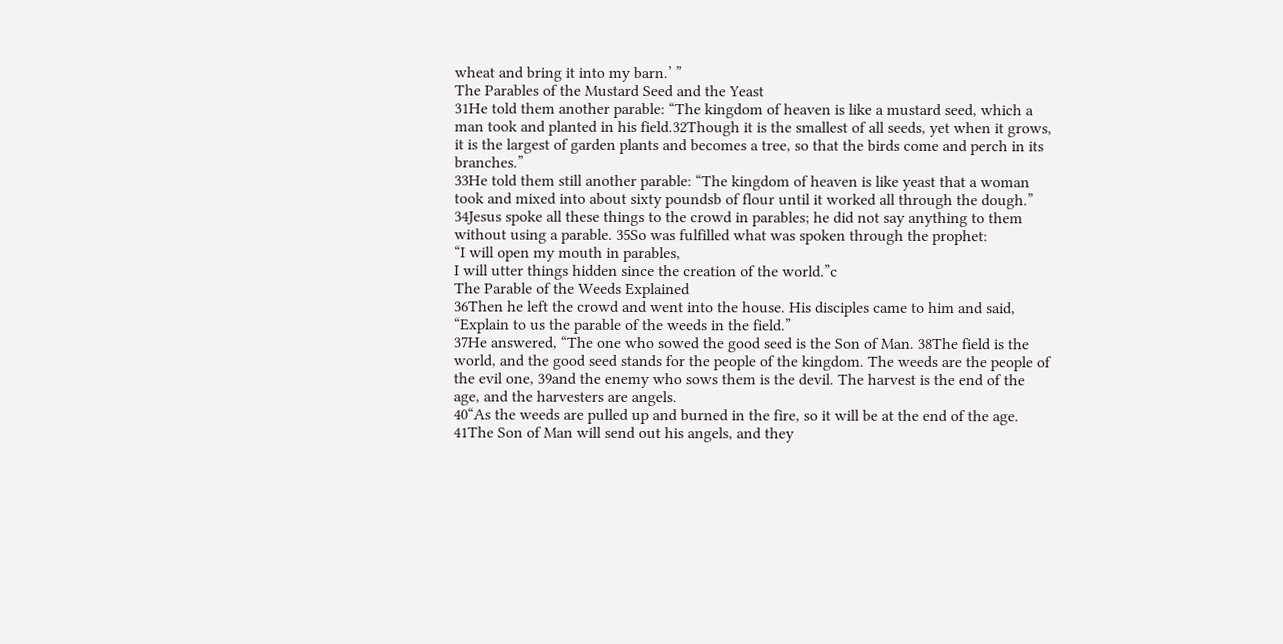wheat and bring it into my barn.’ ”
The Parables of the Mustard Seed and the Yeast
31He told them another parable: “The kingdom of heaven is like a mustard seed, which a man took and planted in his field.32Though it is the smallest of all seeds, yet when it grows, it is the largest of garden plants and becomes a tree, so that the birds come and perch in its branches.”
33He told them still another parable: “The kingdom of heaven is like yeast that a woman took and mixed into about sixty poundsb of flour until it worked all through the dough.”
34Jesus spoke all these things to the crowd in parables; he did not say anything to them without using a parable. 35So was fulfilled what was spoken through the prophet:
“I will open my mouth in parables,
I will utter things hidden since the creation of the world.”c
The Parable of the Weeds Explained
36Then he left the crowd and went into the house. His disciples came to him and said, “Explain to us the parable of the weeds in the field.”
37He answered, “The one who sowed the good seed is the Son of Man. 38The field is the world, and the good seed stands for the people of the kingdom. The weeds are the people of the evil one, 39and the enemy who sows them is the devil. The harvest is the end of the age, and the harvesters are angels.
40“As the weeds are pulled up and burned in the fire, so it will be at the end of the age. 41The Son of Man will send out his angels, and they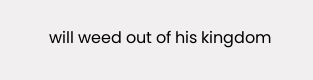will weed out of his kingdom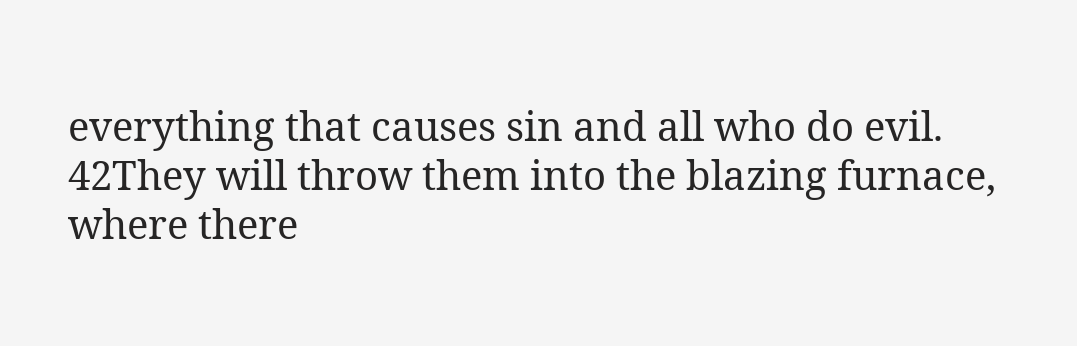everything that causes sin and all who do evil. 42They will throw them into the blazing furnace, where there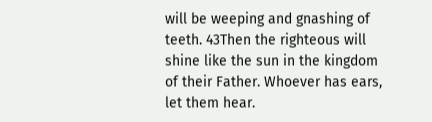will be weeping and gnashing of teeth. 43Then the righteous will shine like the sun in the kingdom of their Father. Whoever has ears, let them hear.